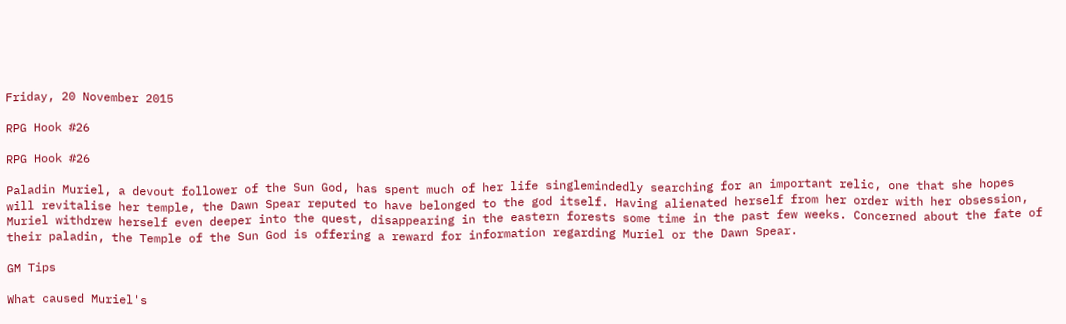Friday, 20 November 2015

RPG Hook #26

RPG Hook #26

Paladin Muriel, a devout follower of the Sun God, has spent much of her life singlemindedly searching for an important relic, one that she hopes will revitalise her temple, the Dawn Spear reputed to have belonged to the god itself. Having alienated herself from her order with her obsession, Muriel withdrew herself even deeper into the quest, disappearing in the eastern forests some time in the past few weeks. Concerned about the fate of their paladin, the Temple of the Sun God is offering a reward for information regarding Muriel or the Dawn Spear.

GM Tips

What caused Muriel's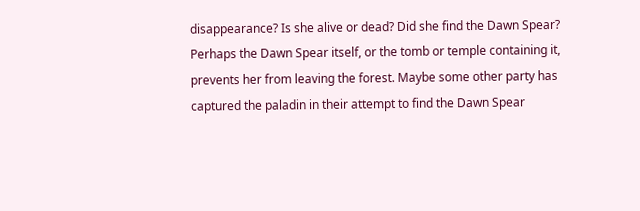disappearance? Is she alive or dead? Did she find the Dawn Spear? Perhaps the Dawn Spear itself, or the tomb or temple containing it, prevents her from leaving the forest. Maybe some other party has captured the paladin in their attempt to find the Dawn Spear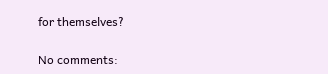for themselves?

No comments: